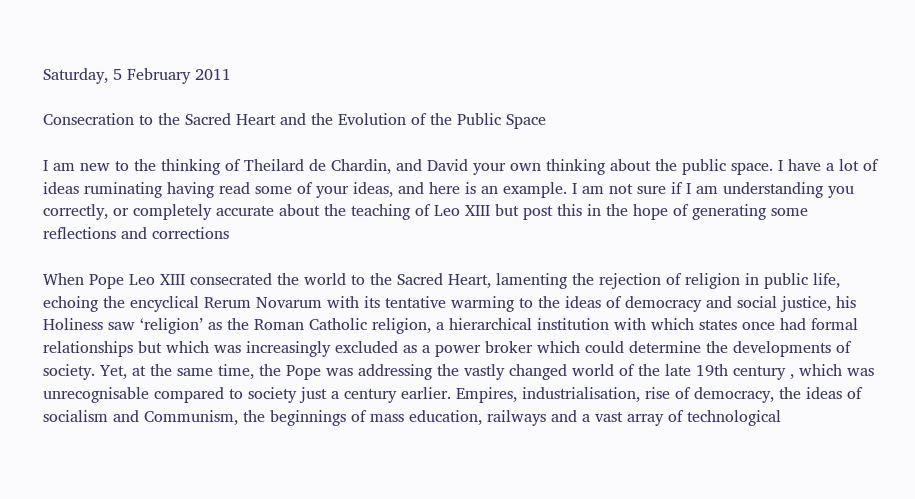Saturday, 5 February 2011

Consecration to the Sacred Heart and the Evolution of the Public Space

I am new to the thinking of Theilard de Chardin, and David your own thinking about the public space. I have a lot of ideas ruminating having read some of your ideas, and here is an example. I am not sure if I am understanding you correctly, or completely accurate about the teaching of Leo XIII but post this in the hope of generating some reflections and corrections

When Pope Leo XIII consecrated the world to the Sacred Heart, lamenting the rejection of religion in public life, echoing the encyclical Rerum Novarum with its tentative warming to the ideas of democracy and social justice, his Holiness saw ‘religion’ as the Roman Catholic religion, a hierarchical institution with which states once had formal relationships but which was increasingly excluded as a power broker which could determine the developments of society. Yet, at the same time, the Pope was addressing the vastly changed world of the late 19th century , which was unrecognisable compared to society just a century earlier. Empires, industrialisation, rise of democracy, the ideas of socialism and Communism, the beginnings of mass education, railways and a vast array of technological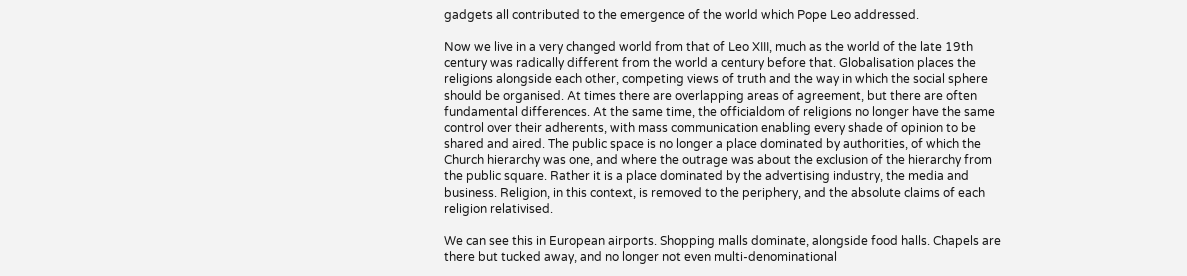gadgets all contributed to the emergence of the world which Pope Leo addressed.

Now we live in a very changed world from that of Leo XIII, much as the world of the late 19th century was radically different from the world a century before that. Globalisation places the religions alongside each other, competing views of truth and the way in which the social sphere should be organised. At times there are overlapping areas of agreement, but there are often fundamental differences. At the same time, the officialdom of religions no longer have the same control over their adherents, with mass communication enabling every shade of opinion to be shared and aired. The public space is no longer a place dominated by authorities, of which the Church hierarchy was one, and where the outrage was about the exclusion of the hierarchy from the public square. Rather it is a place dominated by the advertising industry, the media and business. Religion, in this context, is removed to the periphery, and the absolute claims of each religion relativised.

We can see this in European airports. Shopping malls dominate, alongside food halls. Chapels are there but tucked away, and no longer not even multi-denominational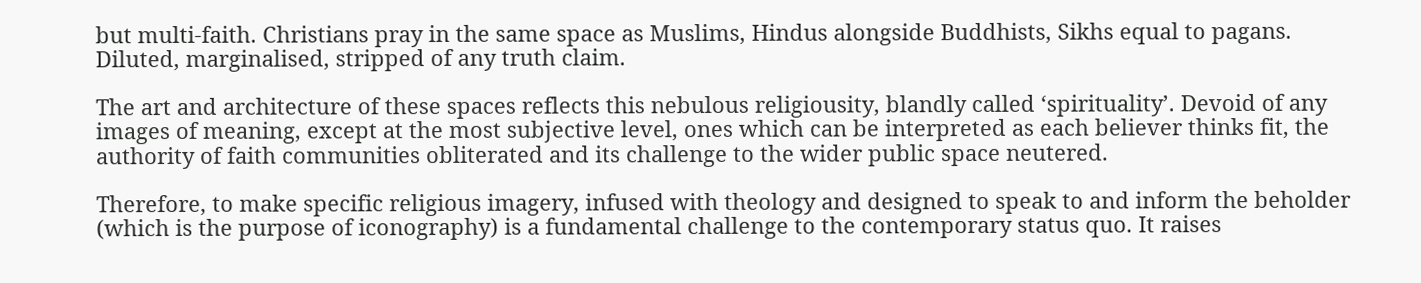but multi-faith. Christians pray in the same space as Muslims, Hindus alongside Buddhists, Sikhs equal to pagans. Diluted, marginalised, stripped of any truth claim.

The art and architecture of these spaces reflects this nebulous religiousity, blandly called ‘spirituality’. Devoid of any images of meaning, except at the most subjective level, ones which can be interpreted as each believer thinks fit, the authority of faith communities obliterated and its challenge to the wider public space neutered.

Therefore, to make specific religious imagery, infused with theology and designed to speak to and inform the beholder (which is the purpose of iconography) is a fundamental challenge to the contemporary status quo. It raises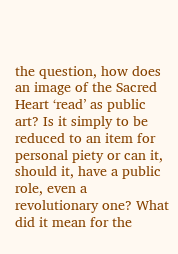the question, how does an image of the Sacred Heart ‘read’ as public art? Is it simply to be reduced to an item for personal piety or can it, should it, have a public role, even a revolutionary one? What did it mean for the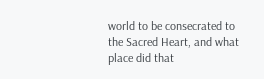world to be consecrated to the Sacred Heart, and what place did that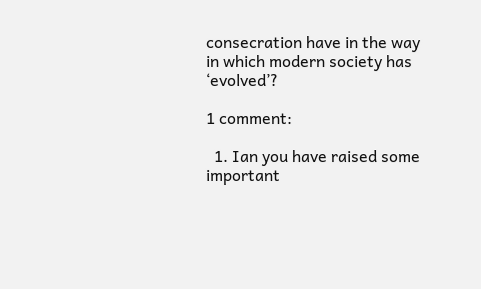consecration have in the way in which modern society has ‘evolved’?

1 comment:

  1. Ian you have raised some important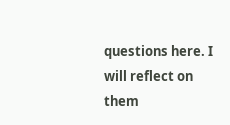questions here. I will reflect on them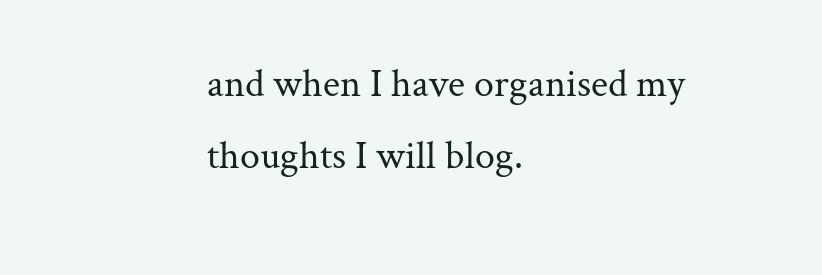and when I have organised my thoughts I will blog.